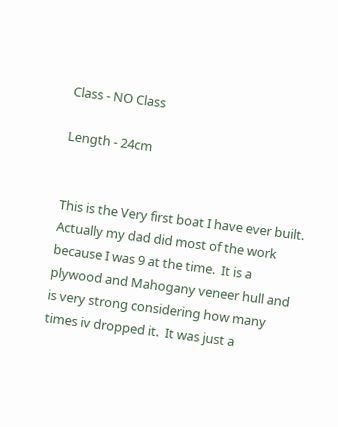Class - NO Class

Length - 24cm


This is the Very first boat I have ever built.  Actually my dad did most of the work because I was 9 at the time.  It is a plywood and Mahogany veneer hull and is very strong considering how many times iv dropped it.  It was just a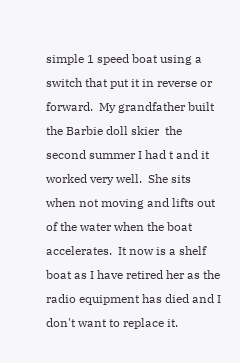simple 1 speed boat using a switch that put it in reverse or forward.  My grandfather built the Barbie doll skier  the second summer I had t and it worked very well.  She sits when not moving and lifts out of the water when the boat accelerates.  It now is a shelf boat as I have retired her as the radio equipment has died and I don't want to replace it.